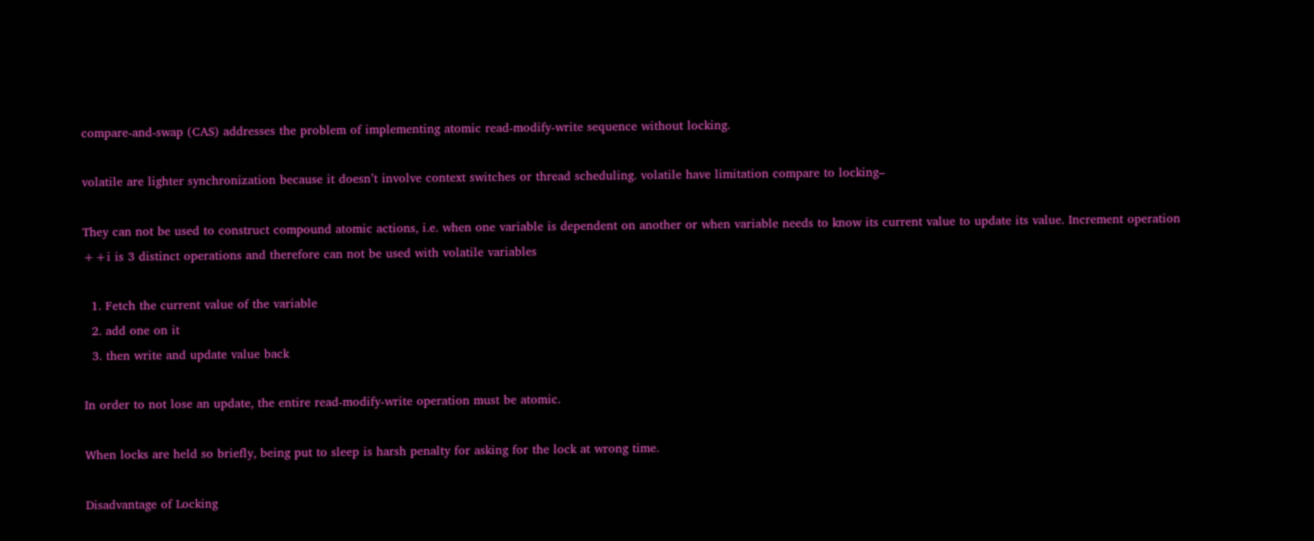compare-and-swap (CAS) addresses the problem of implementing atomic read-modify-write sequence without locking.

volatile are lighter synchronization because it doesn’t involve context switches or thread scheduling. volatile have limitation compare to locking–

They can not be used to construct compound atomic actions, i.e. when one variable is dependent on another or when variable needs to know its current value to update its value. Increment operation ++i is 3 distinct operations and therefore can not be used with volatile variables

  1. Fetch the current value of the variable
  2. add one on it
  3. then write and update value back

In order to not lose an update, the entire read-modify-write operation must be atomic.

When locks are held so briefly, being put to sleep is harsh penalty for asking for the lock at wrong time.

Disadvantage of Locking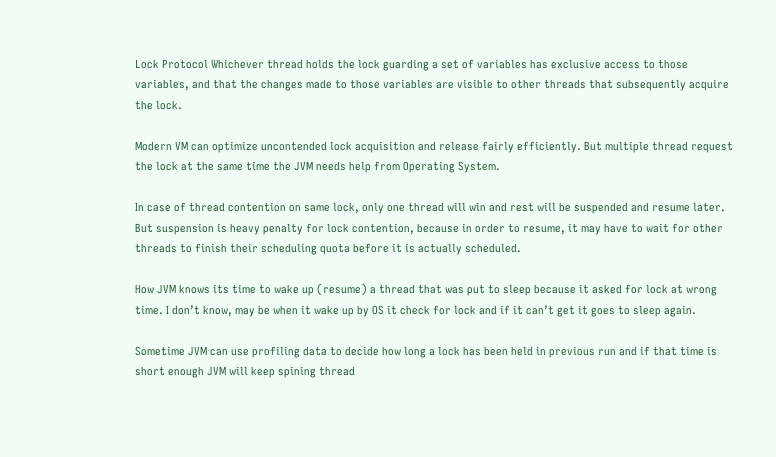Lock Protocol Whichever thread holds the lock guarding a set of variables has exclusive access to those variables, and that the changes made to those variables are visible to other threads that subsequently acquire the lock.

Modern VM can optimize uncontended lock acquisition and release fairly efficiently. But multiple thread request the lock at the same time the JVM needs help from Operating System.

In case of thread contention on same lock, only one thread will win and rest will be suspended and resume later. But suspension is heavy penalty for lock contention, because in order to resume, it may have to wait for other threads to finish their scheduling quota before it is actually scheduled.

How JVM knows its time to wake up (resume) a thread that was put to sleep because it asked for lock at wrong time. I don’t know, may be when it wake up by OS it check for lock and if it can’t get it goes to sleep again.

Sometime JVM can use profiling data to decide how long a lock has been held in previous run and if that time is short enough JVM will keep spining thread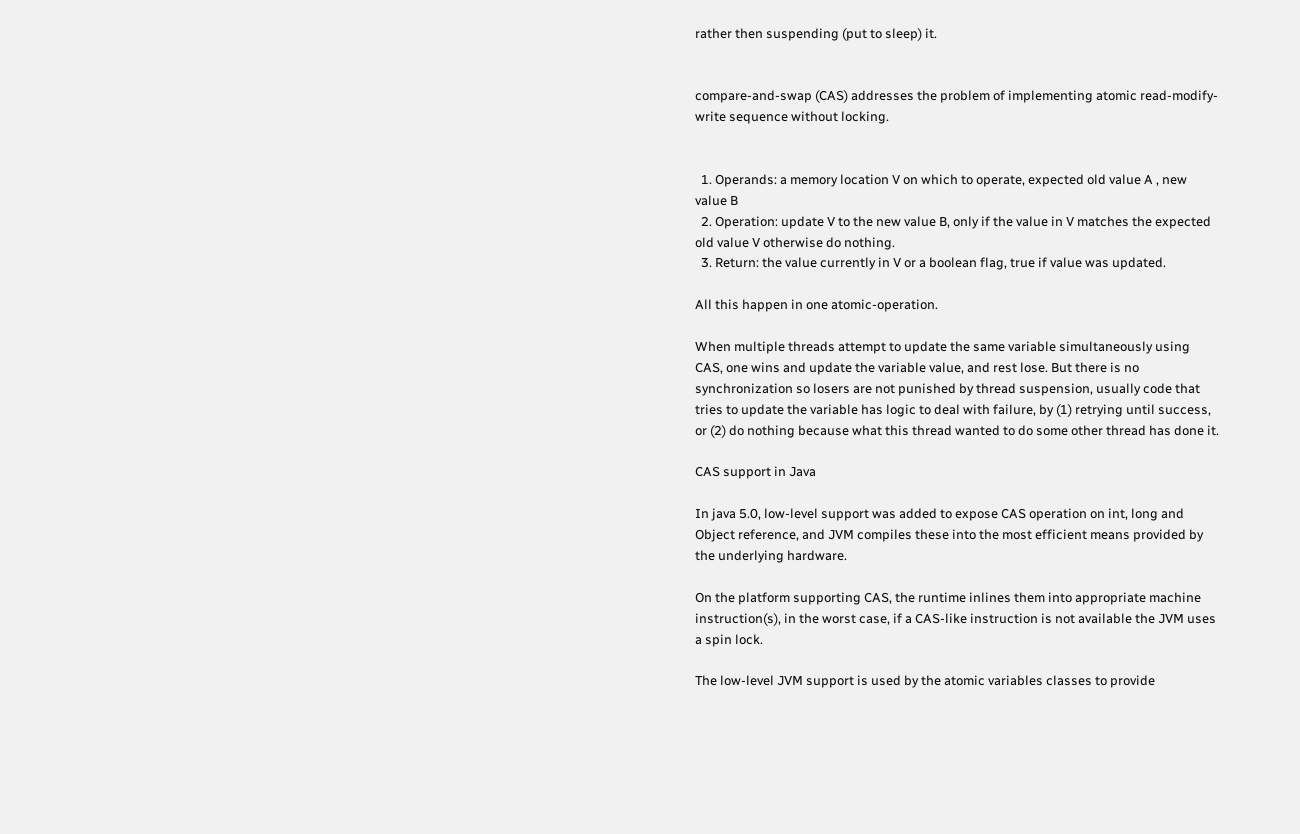rather then suspending (put to sleep) it.


compare-and-swap (CAS) addresses the problem of implementing atomic read-modify-write sequence without locking.


  1. Operands: a memory location V on which to operate, expected old value A , new value B
  2. Operation: update V to the new value B, only if the value in V matches the expected old value V otherwise do nothing.
  3. Return: the value currently in V or a boolean flag, true if value was updated.

All this happen in one atomic-operation.

When multiple threads attempt to update the same variable simultaneously using CAS, one wins and update the variable value, and rest lose. But there is no synchronization so losers are not punished by thread suspension, usually code that tries to update the variable has logic to deal with failure, by (1) retrying until success, or (2) do nothing because what this thread wanted to do some other thread has done it.

CAS support in Java

In java 5.0, low-level support was added to expose CAS operation on int, long and Object reference, and JVM compiles these into the most efficient means provided by the underlying hardware.

On the platform supporting CAS, the runtime inlines them into appropriate machine instruction(s), in the worst case, if a CAS-like instruction is not available the JVM uses a spin lock.

The low-level JVM support is used by the atomic variables classes to provide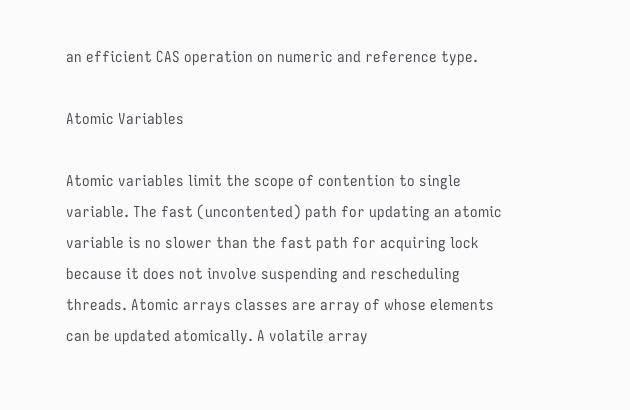an efficient CAS operation on numeric and reference type.

Atomic Variables

Atomic variables limit the scope of contention to single variable. The fast (uncontented) path for updating an atomic variable is no slower than the fast path for acquiring lock because it does not involve suspending and rescheduling threads. Atomic arrays classes are array of whose elements can be updated atomically. A volatile array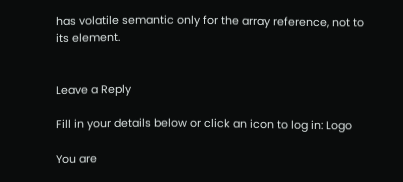has volatile semantic only for the array reference, not to its element.


Leave a Reply

Fill in your details below or click an icon to log in: Logo

You are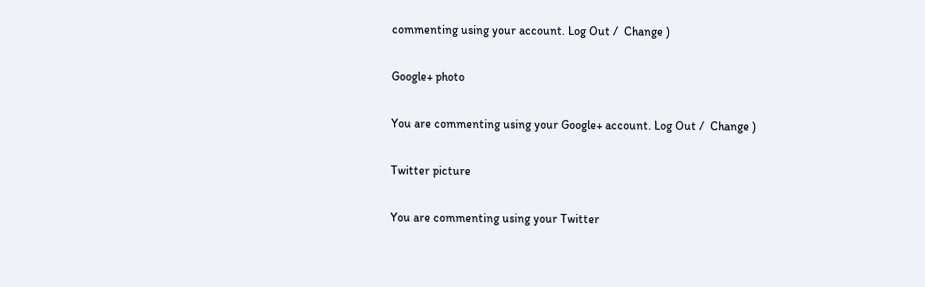commenting using your account. Log Out /  Change )

Google+ photo

You are commenting using your Google+ account. Log Out /  Change )

Twitter picture

You are commenting using your Twitter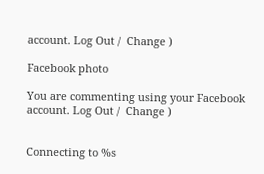account. Log Out /  Change )

Facebook photo

You are commenting using your Facebook account. Log Out /  Change )


Connecting to %s